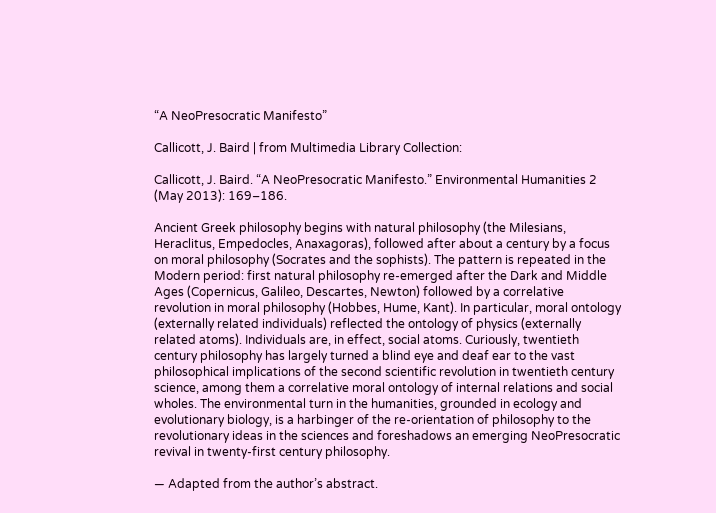“A NeoPresocratic Manifesto”

Callicott, J. Baird | from Multimedia Library Collection:

Callicott, J. Baird. “A NeoPresocratic Manifesto.” Environmental Humanities 2 (May 2013): 169–186.

Ancient Greek philosophy begins with natural philosophy (the Milesians, Heraclitus, Empedocles, Anaxagoras), followed after about a century by a focus on moral philosophy (Socrates and the sophists). The pattern is repeated in the Modern period: first natural philosophy re-emerged after the Dark and Middle Ages (Copernicus, Galileo, Descartes, Newton) followed by a correlative revolution in moral philosophy (Hobbes, Hume, Kant). In particular, moral ontology (externally related individuals) reflected the ontology of physics (externally related atoms). Individuals are, in effect, social atoms. Curiously, twentieth century philosophy has largely turned a blind eye and deaf ear to the vast philosophical implications of the second scientific revolution in twentieth century science, among them a correlative moral ontology of internal relations and social wholes. The environmental turn in the humanities, grounded in ecology and evolutionary biology, is a harbinger of the re-orientation of philosophy to the revolutionary ideas in the sciences and foreshadows an emerging NeoPresocratic revival in twenty-first century philosophy.

— Adapted from the author’s abstract.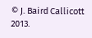© J. Baird Callicott 2013.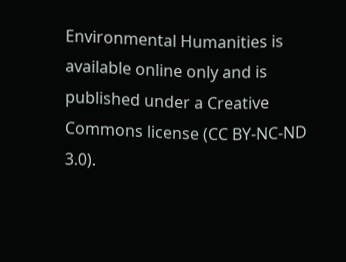Environmental Humanities is available online only and is published under a Creative Commons license (CC BY-NC-ND 3.0).